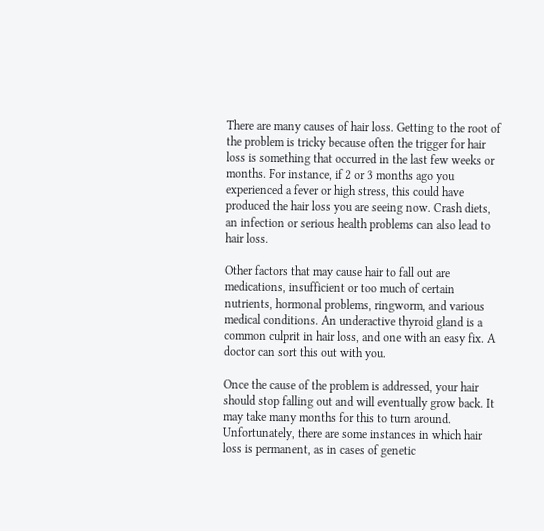There are many causes of hair loss. Getting to the root of the problem is tricky because often the trigger for hair loss is something that occurred in the last few weeks or months. For instance, if 2 or 3 months ago you experienced a fever or high stress, this could have produced the hair loss you are seeing now. Crash diets, an infection or serious health problems can also lead to hair loss.

Other factors that may cause hair to fall out are medications, insufficient or too much of certain nutrients, hormonal problems, ringworm, and various medical conditions. An underactive thyroid gland is a common culprit in hair loss, and one with an easy fix. A doctor can sort this out with you.

Once the cause of the problem is addressed, your hair should stop falling out and will eventually grow back. It may take many months for this to turn around. Unfortunately, there are some instances in which hair loss is permanent, as in cases of genetic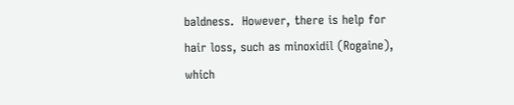baldness.  However, there is help for hair loss, such as minoxidil (Rogaine), which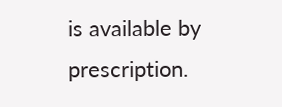is available by prescription.